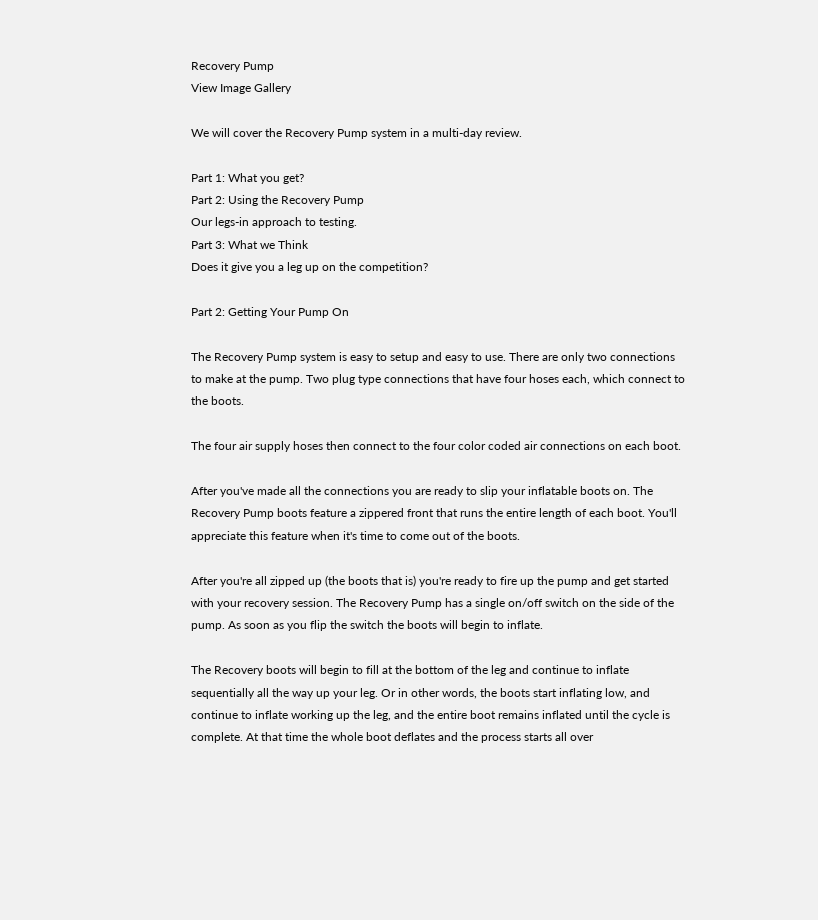Recovery Pump
View Image Gallery

We will cover the Recovery Pump system in a multi-day review.

Part 1: What you get?
Part 2: Using the Recovery Pump
Our legs-in approach to testing.
Part 3: What we Think
Does it give you a leg up on the competition?

Part 2: Getting Your Pump On

The Recovery Pump system is easy to setup and easy to use. There are only two connections to make at the pump. Two plug type connections that have four hoses each, which connect to the boots.

The four air supply hoses then connect to the four color coded air connections on each boot.

After you've made all the connections you are ready to slip your inflatable boots on. The Recovery Pump boots feature a zippered front that runs the entire length of each boot. You'll appreciate this feature when it's time to come out of the boots.

After you're all zipped up (the boots that is) you're ready to fire up the pump and get started with your recovery session. The Recovery Pump has a single on/off switch on the side of the pump. As soon as you flip the switch the boots will begin to inflate.

The Recovery boots will begin to fill at the bottom of the leg and continue to inflate sequentially all the way up your leg. Or in other words, the boots start inflating low, and continue to inflate working up the leg, and the entire boot remains inflated until the cycle is complete. At that time the whole boot deflates and the process starts all over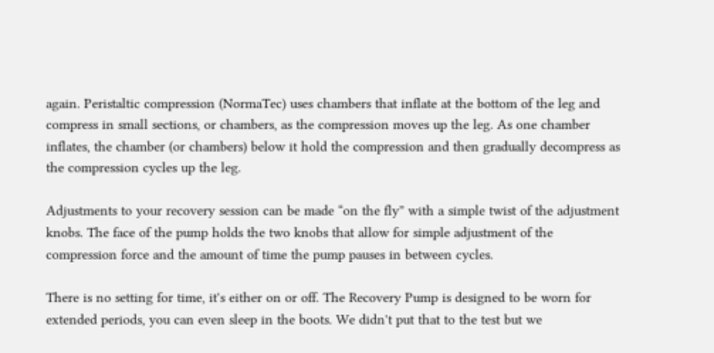again. Peristaltic compression (NormaTec) uses chambers that inflate at the bottom of the leg and compress in small sections, or chambers, as the compression moves up the leg. As one chamber inflates, the chamber (or chambers) below it hold the compression and then gradually decompress as the compression cycles up the leg.

Adjustments to your recovery session can be made “on the fly” with a simple twist of the adjustment knobs. The face of the pump holds the two knobs that allow for simple adjustment of the compression force and the amount of time the pump pauses in between cycles.

There is no setting for time, it's either on or off. The Recovery Pump is designed to be worn for extended periods, you can even sleep in the boots. We didn't put that to the test but we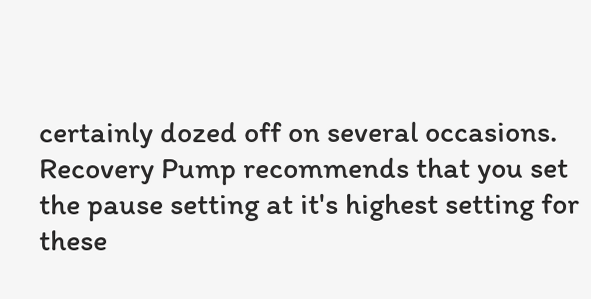certainly dozed off on several occasions. Recovery Pump recommends that you set the pause setting at it's highest setting for these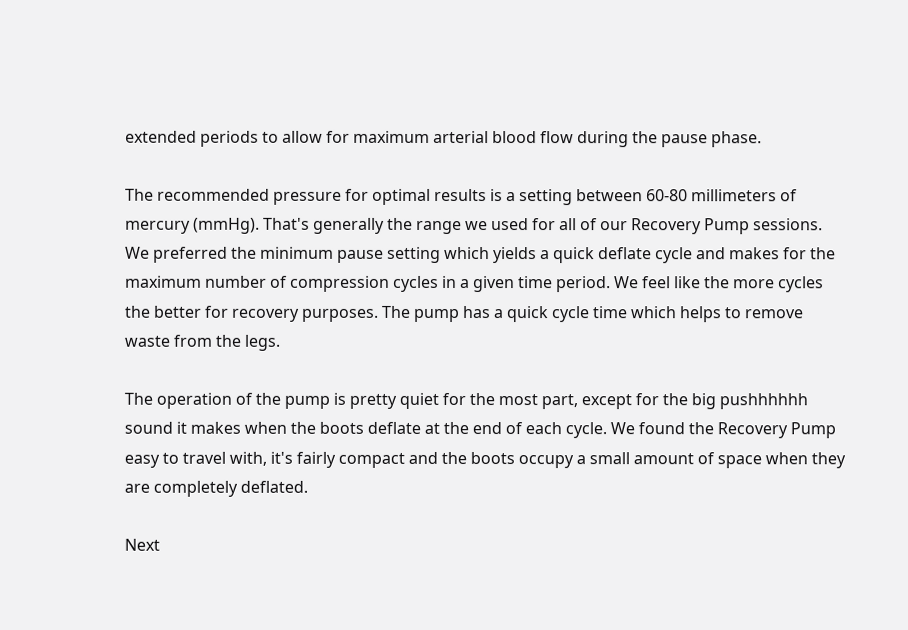extended periods to allow for maximum arterial blood flow during the pause phase.

The recommended pressure for optimal results is a setting between 60-80 millimeters of mercury (mmHg). That's generally the range we used for all of our Recovery Pump sessions. We preferred the minimum pause setting which yields a quick deflate cycle and makes for the maximum number of compression cycles in a given time period. We feel like the more cycles the better for recovery purposes. The pump has a quick cycle time which helps to remove waste from the legs.

The operation of the pump is pretty quiet for the most part, except for the big pushhhhhh sound it makes when the boots deflate at the end of each cycle. We found the Recovery Pump easy to travel with, it's fairly compact and the boots occupy a small amount of space when they are completely deflated.

Next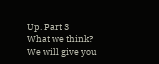Up. Part 3
What we think? We will give you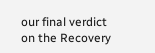our final verdict on the Recovery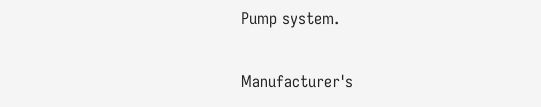Pump system.

Manufacturer's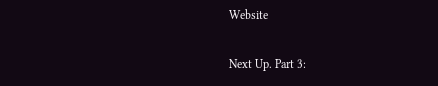Website

Next Up. Part 3: